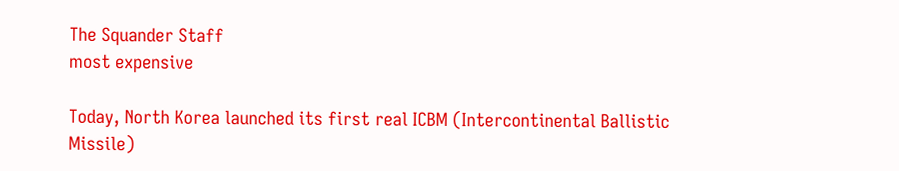The Squander Staff
most expensive

Today, North Korea launched its first real ICBM (Intercontinental Ballistic Missile)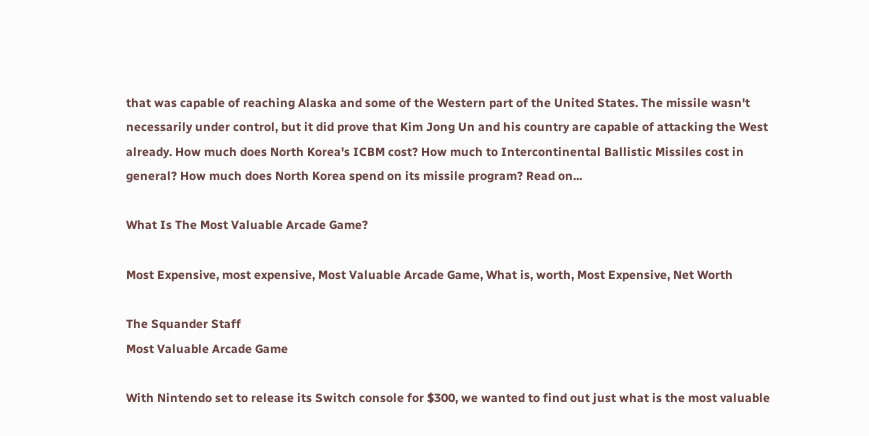that was capable of reaching Alaska and some of the Western part of the United States. The missile wasn't necessarily under control, but it did prove that Kim Jong Un and his country are capable of attacking the West already. How much does North Korea's ICBM cost? How much to Intercontinental Ballistic Missiles cost in general? How much does North Korea spend on its missile program? Read on...

What Is The Most Valuable Arcade Game?

Most Expensive, most expensive, Most Valuable Arcade Game, What is, worth, Most Expensive, Net Worth

The Squander Staff
Most Valuable Arcade Game

With Nintendo set to release its Switch console for $300, we wanted to find out just what is the most valuable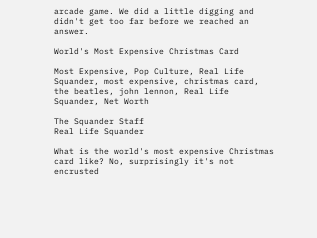arcade game. We did a little digging and didn't get too far before we reached an answer.

World's Most Expensive Christmas Card

Most Expensive, Pop Culture, Real Life Squander, most expensive, christmas card, the beatles, john lennon, Real Life Squander, Net Worth

The Squander Staff
Real Life Squander

What is the world's most expensive Christmas card like? No, surprisingly it's not encrusted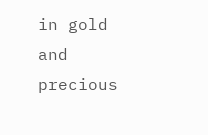in gold and precious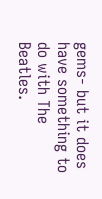gems- but it does have something to do with The Beatles.